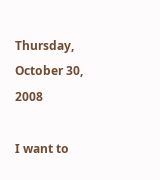Thursday, October 30, 2008

I want to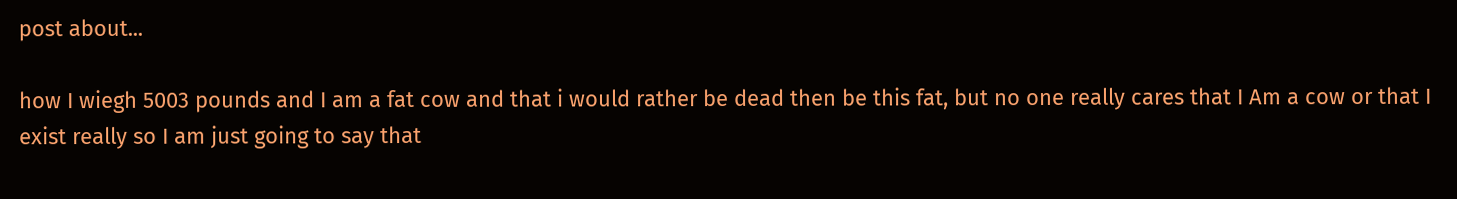post about...

how I wiegh 5003 pounds and I am a fat cow and that i would rather be dead then be this fat, but no one really cares that I Am a cow or that I exist really so I am just going to say that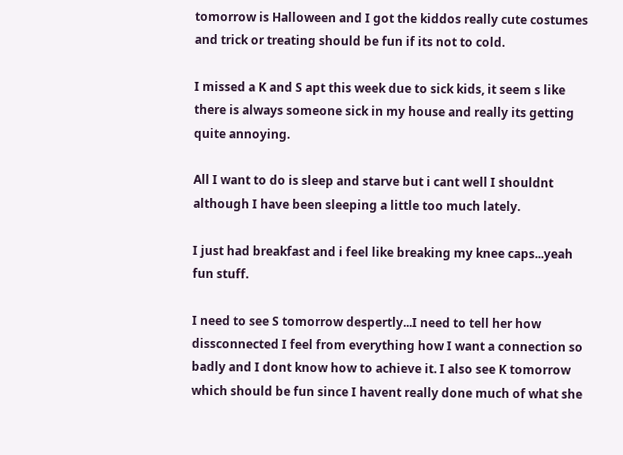tomorrow is Halloween and I got the kiddos really cute costumes and trick or treating should be fun if its not to cold.

I missed a K and S apt this week due to sick kids, it seem s like there is always someone sick in my house and really its getting quite annoying.

All I want to do is sleep and starve but i cant well I shouldnt although I have been sleeping a little too much lately.

I just had breakfast and i feel like breaking my knee caps...yeah fun stuff.

I need to see S tomorrow despertly...I need to tell her how dissconnected I feel from everything how I want a connection so badly and I dont know how to achieve it. I also see K tomorrow which should be fun since I havent really done much of what she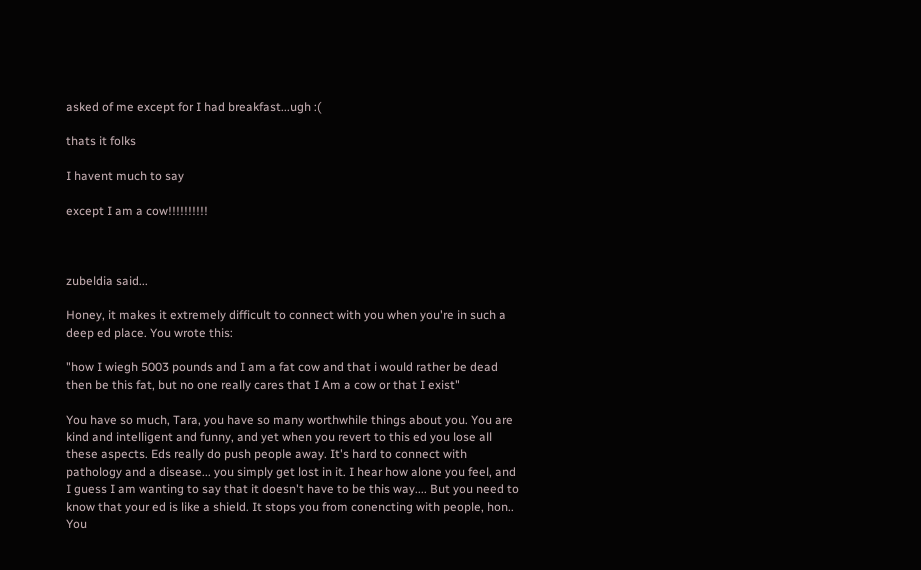asked of me except for I had breakfast...ugh :(

thats it folks

I havent much to say

except I am a cow!!!!!!!!!!



zubeldia said...

Honey, it makes it extremely difficult to connect with you when you're in such a deep ed place. You wrote this:

"how I wiegh 5003 pounds and I am a fat cow and that i would rather be dead then be this fat, but no one really cares that I Am a cow or that I exist"

You have so much, Tara, you have so many worthwhile things about you. You are kind and intelligent and funny, and yet when you revert to this ed you lose all these aspects. Eds really do push people away. It's hard to connect with pathology and a disease... you simply get lost in it. I hear how alone you feel, and I guess I am wanting to say that it doesn't have to be this way.... But you need to know that your ed is like a shield. It stops you from conencting with people, hon.. You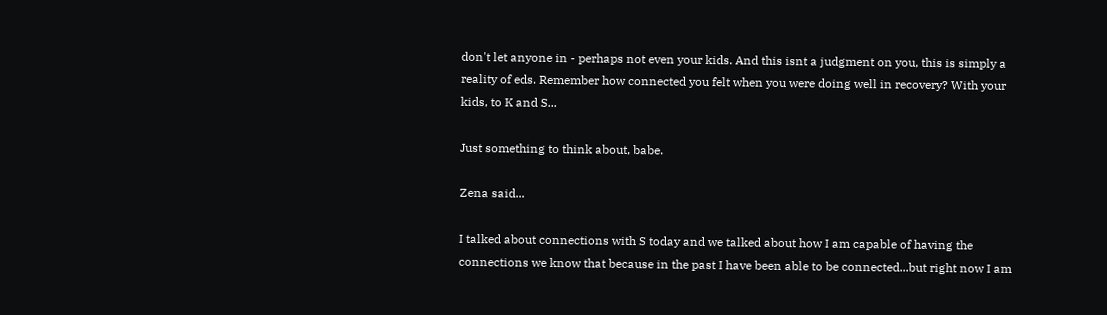don't let anyone in - perhaps not even your kids. And this isnt a judgment on you, this is simply a reality of eds. Remember how connected you felt when you were doing well in recovery? With your kids, to K and S...

Just something to think about, babe.

Zena said...

I talked about connections with S today and we talked about how I am capable of having the connections we know that because in the past I have been able to be connected...but right now I am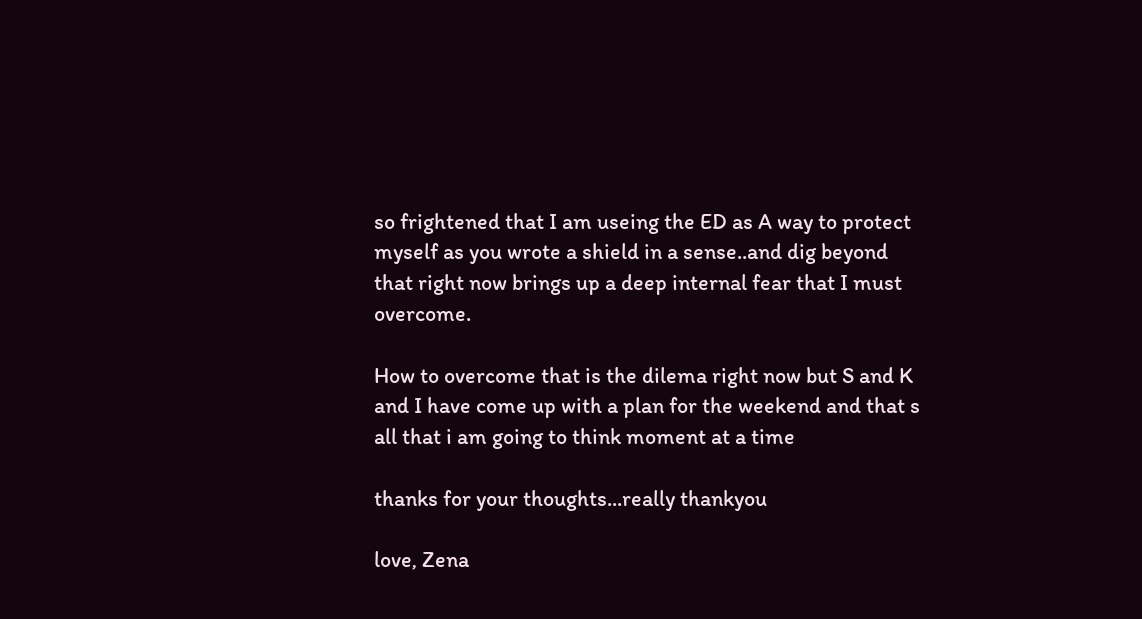so frightened that I am useing the ED as A way to protect myself as you wrote a shield in a sense..and dig beyond that right now brings up a deep internal fear that I must overcome.

How to overcome that is the dilema right now but S and K and I have come up with a plan for the weekend and that s all that i am going to think moment at a time

thanks for your thoughts...really thankyou

love, Zena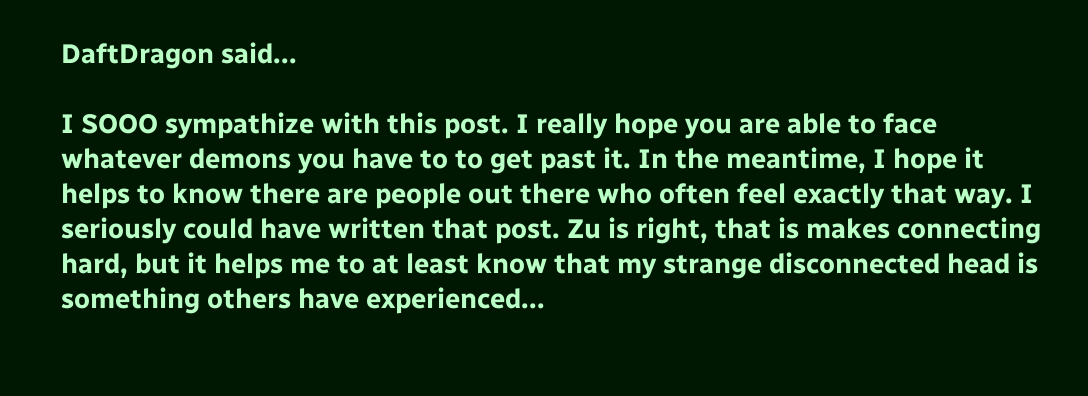DaftDragon said...

I SOOO sympathize with this post. I really hope you are able to face whatever demons you have to to get past it. In the meantime, I hope it helps to know there are people out there who often feel exactly that way. I seriously could have written that post. Zu is right, that is makes connecting hard, but it helps me to at least know that my strange disconnected head is something others have experienced...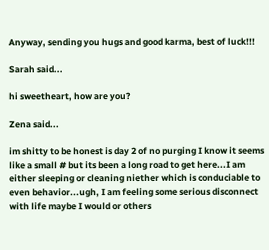Anyway, sending you hugs and good karma, best of luck!!!

Sarah said...

hi sweetheart, how are you?

Zena said...

im shitty to be honest is day 2 of no purging I know it seems like a small # but its been a long road to get here...I am either sleeping or cleaning niether which is conduciable to even behavior...ugh, I am feeling some serious disconnect with life maybe I would or others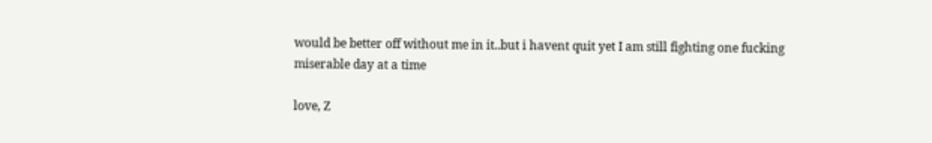would be better off without me in it..but i havent quit yet I am still fighting one fucking miserable day at a time

love, Z